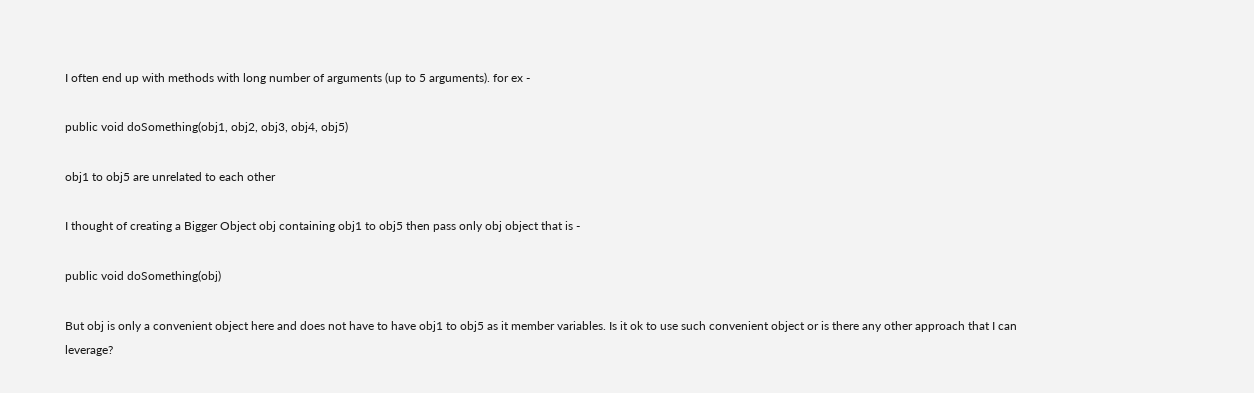I often end up with methods with long number of arguments (up to 5 arguments). for ex -

public void doSomething(obj1, obj2, obj3, obj4, obj5)

obj1 to obj5 are unrelated to each other

I thought of creating a Bigger Object obj containing obj1 to obj5 then pass only obj object that is -

public void doSomething(obj)

But obj is only a convenient object here and does not have to have obj1 to obj5 as it member variables. Is it ok to use such convenient object or is there any other approach that I can leverage?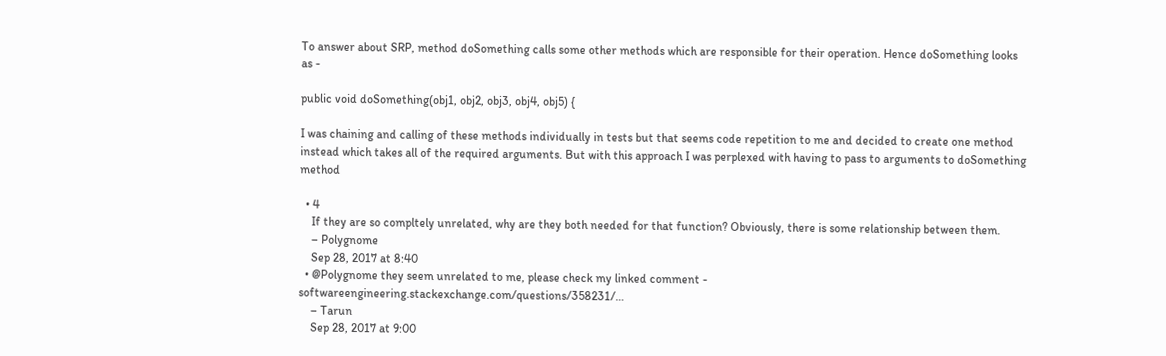To answer about SRP, method doSomething calls some other methods which are responsible for their operation. Hence doSomething looks as -

public void doSomething(obj1, obj2, obj3, obj4, obj5) {

I was chaining and calling of these methods individually in tests but that seems code repetition to me and decided to create one method instead which takes all of the required arguments. But with this approach I was perplexed with having to pass to arguments to doSomething method

  • 4
    If they are so compltely unrelated, why are they both needed for that function? Obviously, there is some relationship between them.
    – Polygnome
    Sep 28, 2017 at 8:40
  • @Polygnome they seem unrelated to me, please check my linked comment - softwareengineering.stackexchange.com/questions/358231/…
    – Tarun
    Sep 28, 2017 at 9:00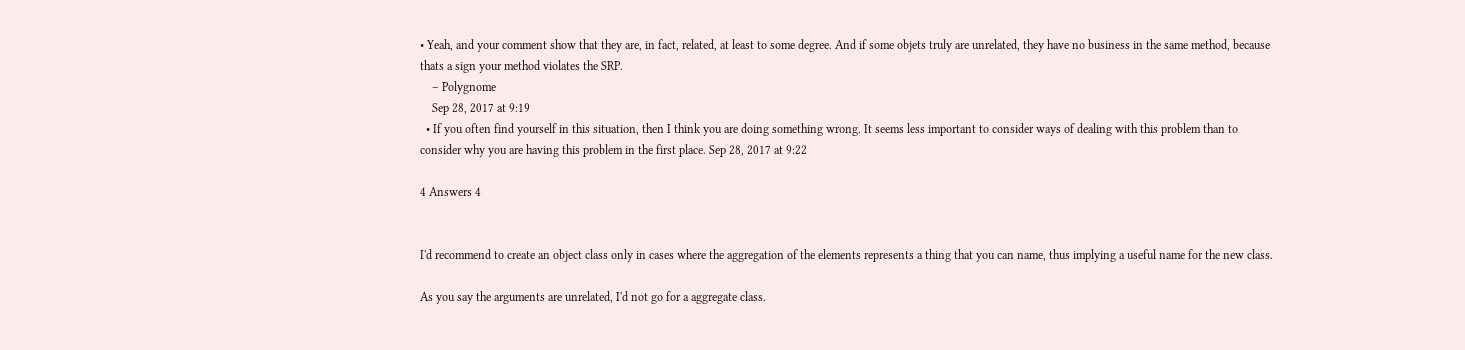• Yeah, and your comment show that they are, in fact, related, at least to some degree. And if some objets truly are unrelated, they have no business in the same method, because thats a sign your method violates the SRP.
    – Polygnome
    Sep 28, 2017 at 9:19
  • If you often find yourself in this situation, then I think you are doing something wrong. It seems less important to consider ways of dealing with this problem than to consider why you are having this problem in the first place. Sep 28, 2017 at 9:22

4 Answers 4


I'd recommend to create an object class only in cases where the aggregation of the elements represents a thing that you can name, thus implying a useful name for the new class.

As you say the arguments are unrelated, I'd not go for a aggregate class.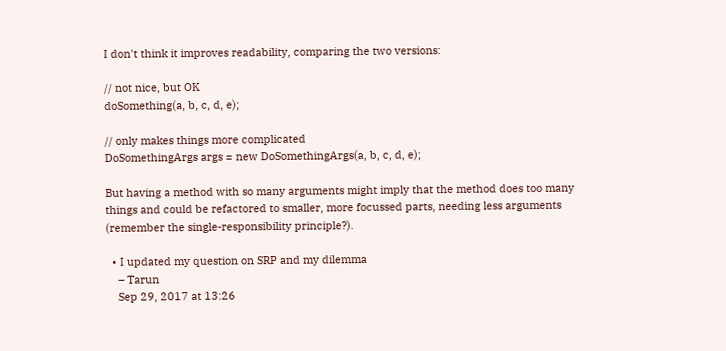I don't think it improves readability, comparing the two versions:

// not nice, but OK
doSomething(a, b, c, d, e);

// only makes things more complicated
DoSomethingArgs args = new DoSomethingArgs(a, b, c, d, e);

But having a method with so many arguments might imply that the method does too many things and could be refactored to smaller, more focussed parts, needing less arguments (remember the single-responsibility principle?).

  • I updated my question on SRP and my dilemma
    – Tarun
    Sep 29, 2017 at 13:26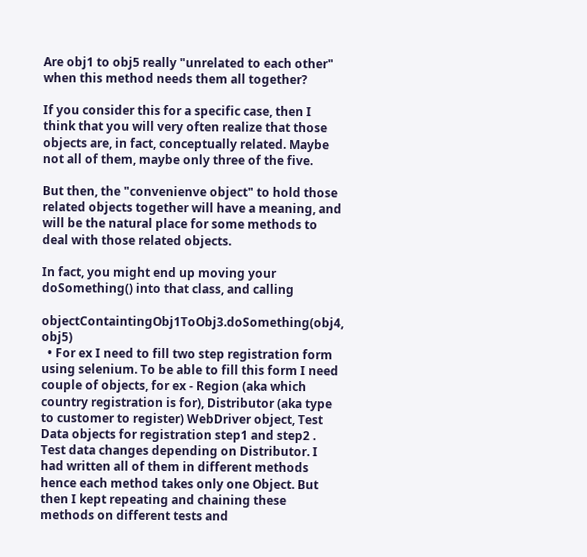Are obj1 to obj5 really "unrelated to each other" when this method needs them all together?

If you consider this for a specific case, then I think that you will very often realize that those objects are, in fact, conceptually related. Maybe not all of them, maybe only three of the five.

But then, the "convenienve object" to hold those related objects together will have a meaning, and will be the natural place for some methods to deal with those related objects.

In fact, you might end up moving your doSomething() into that class, and calling

objectContaintingObj1ToObj3.doSomething(obj4, obj5)
  • For ex I need to fill two step registration form using selenium. To be able to fill this form I need couple of objects, for ex - Region (aka which country registration is for), Distributor (aka type to customer to register) WebDriver object, Test Data objects for registration step1 and step2 . Test data changes depending on Distributor. I had written all of them in different methods hence each method takes only one Object. But then I kept repeating and chaining these methods on different tests and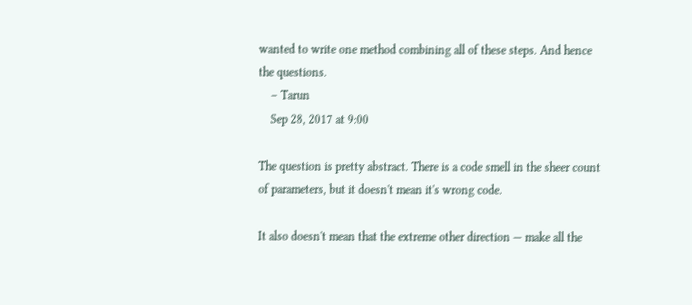wanted to write one method combining all of these steps. And hence the questions.
    – Tarun
    Sep 28, 2017 at 9:00

The question is pretty abstract. There is a code smell in the sheer count of parameters, but it doesn't mean it's wrong code.

It also doesn't mean that the extreme other direction — make all the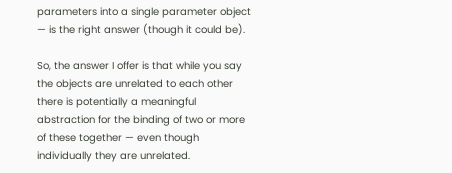parameters into a single parameter object — is the right answer (though it could be).

So, the answer I offer is that while you say the objects are unrelated to each other there is potentially a meaningful abstraction for the binding of two or more of these together — even though individually they are unrelated.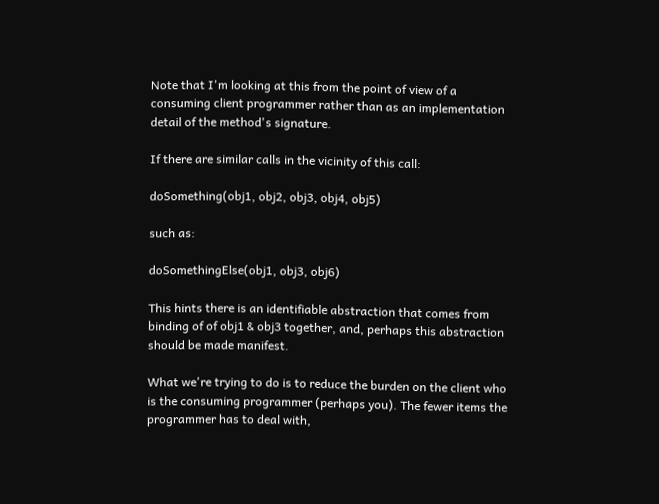Note that I'm looking at this from the point of view of a consuming client programmer rather than as an implementation detail of the method's signature.

If there are similar calls in the vicinity of this call:

doSomething(obj1, obj2, obj3, obj4, obj5)

such as:

doSomethingElse(obj1, obj3, obj6)

This hints there is an identifiable abstraction that comes from binding of of obj1 & obj3 together, and, perhaps this abstraction should be made manifest.

What we're trying to do is to reduce the burden on the client who is the consuming programmer (perhaps you). The fewer items the programmer has to deal with,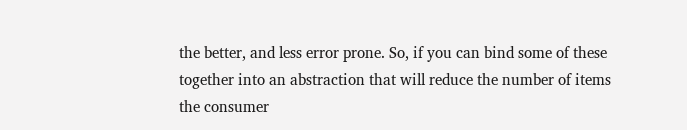the better, and less error prone. So, if you can bind some of these together into an abstraction that will reduce the number of items the consumer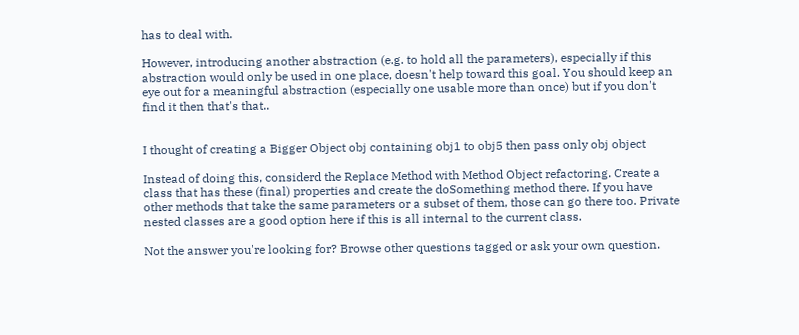has to deal with.

However, introducing another abstraction (e.g. to hold all the parameters), especially if this abstraction would only be used in one place, doesn't help toward this goal. You should keep an eye out for a meaningful abstraction (especially one usable more than once) but if you don't find it then that's that..


I thought of creating a Bigger Object obj containing obj1 to obj5 then pass only obj object

Instead of doing this, considerd the Replace Method with Method Object refactoring. Create a class that has these (final) properties and create the doSomething method there. If you have other methods that take the same parameters or a subset of them, those can go there too. Private nested classes are a good option here if this is all internal to the current class.

Not the answer you're looking for? Browse other questions tagged or ask your own question.